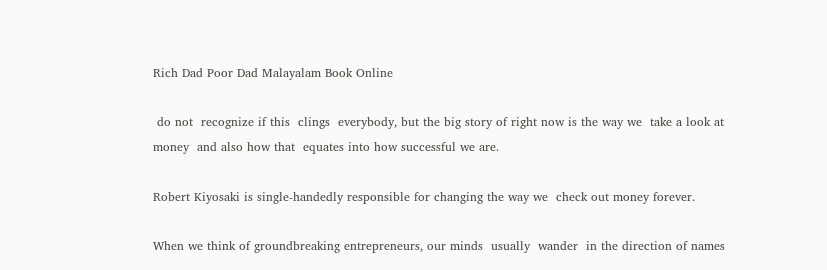Rich Dad Poor Dad Malayalam Book Online

 do not  recognize if this  clings  everybody, but the big story of right now is the way we  take a look at money  and also how that  equates into how successful we are.

Robert Kiyosaki is single-handedly responsible for changing the way we  check out money forever.

When we think of groundbreaking entrepreneurs, our minds  usually  wander  in the direction of names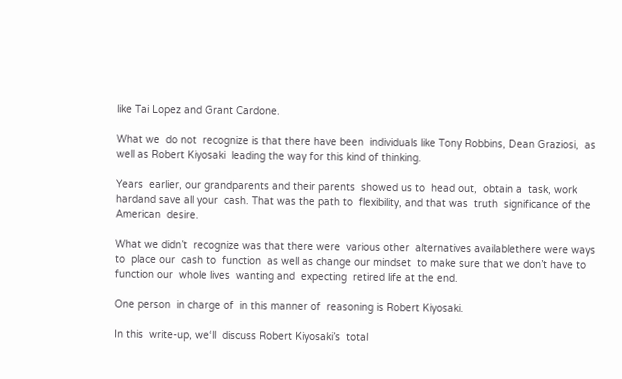like Tai Lopez and Grant Cardone.

What we  do not  recognize is that there have been  individuals like Tony Robbins, Dean Graziosi,  as well as Robert Kiyosaki  leading the way for this kind of thinking.

Years  earlier, our grandparents and their parents  showed us to  head out,  obtain a  task, work hardand save all your  cash. That was the path to  flexibility, and that was  truth  significance of the American  desire.

What we didn’t  recognize was that there were  various other  alternatives availablethere were ways to  place our  cash to  function  as well as change our mindset  to make sure that we don’t have to  function our  whole lives  wanting and  expecting  retired life at the end.

One person  in charge of  in this manner of  reasoning is Robert Kiyosaki.

In this  write-up, we‘ll  discuss Robert Kiyosaki’s  total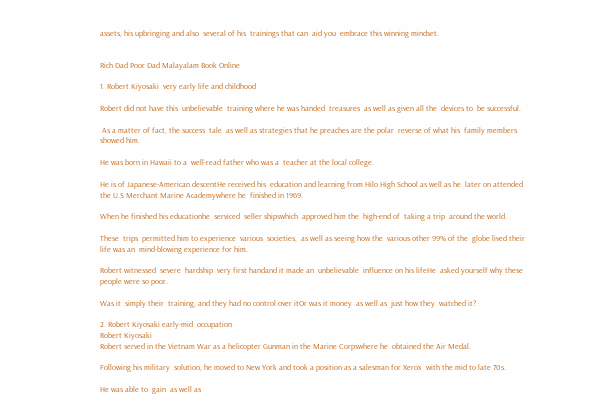assets, his upbringing and also  several of his  trainings that can  aid you  embrace this winning mindset.


Rich Dad Poor Dad Malayalam Book Online

1. Robert Kiyosaki  very early life and childhood

Robert did not have this  unbelievable  training where he was handed  treasures  as well as given all the  devices to  be successful.

 As a matter of fact, the success  tale  as well as strategies that he preaches are the polar  reverse of what his  family members  showed him.

He was born in Hawaii to a  well-read father who was a  teacher at the local college.

He is of Japanese-American descentHe received his  education and learning from Hilo High School as well as he  later on attended the U.S Merchant Marine Academywhere he  finished in 1969.

When he finished his educationhe  serviced  seller shipswhich  approved him the  high-end of  taking a trip  around the world.

These  trips  permitted him to experience  various  societies,  as well as seeing how the  various other 99% of the  globe lived their life was an  mind-blowing experience for him.

Robert witnessed  severe  hardship  very first handand it made an  unbelievable  influence on his lifeHe  asked yourself why these people were so poor.

Was it  simply their  training, and they had no control over itOr was it money  as well as  just how they  watched it?

2. Robert Kiyosaki early-mid  occupation
Robert Kiyosaki
Robert served in the Vietnam War as a helicopter Gunman in the Marine Corpswhere he  obtained the Air Medal.

Following his military  solution, he moved to New York and took a position as a salesman for Xerox  with the mid to late 70s.

He was able to  gain  as well as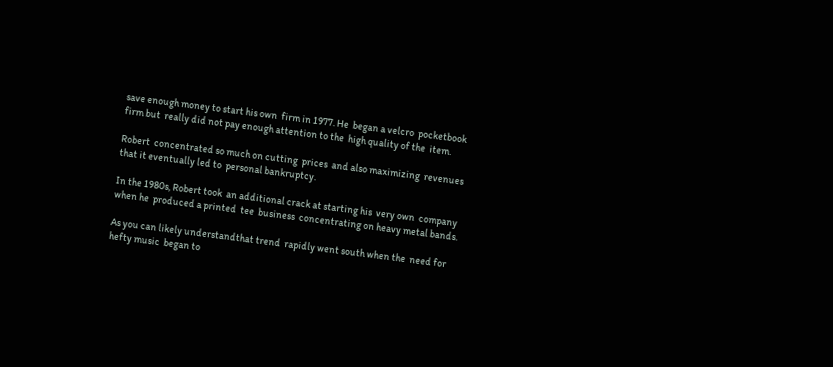save enough money to start his own  firm in 1977. He  began a velcro  pocketbook  firm but  really did not pay enough attention to the  high quality of the  item.

Robert  concentrated so much on cutting  prices  and also maximizing  revenues that it eventually led to  personal bankruptcy.

In the 1980s, Robert took  an additional crack at starting his  very own  company when he  produced a printed  tee  business  concentrating on heavy metal bands.

As you can likely understandthat trend  rapidly went south when the  need for  hefty music  began to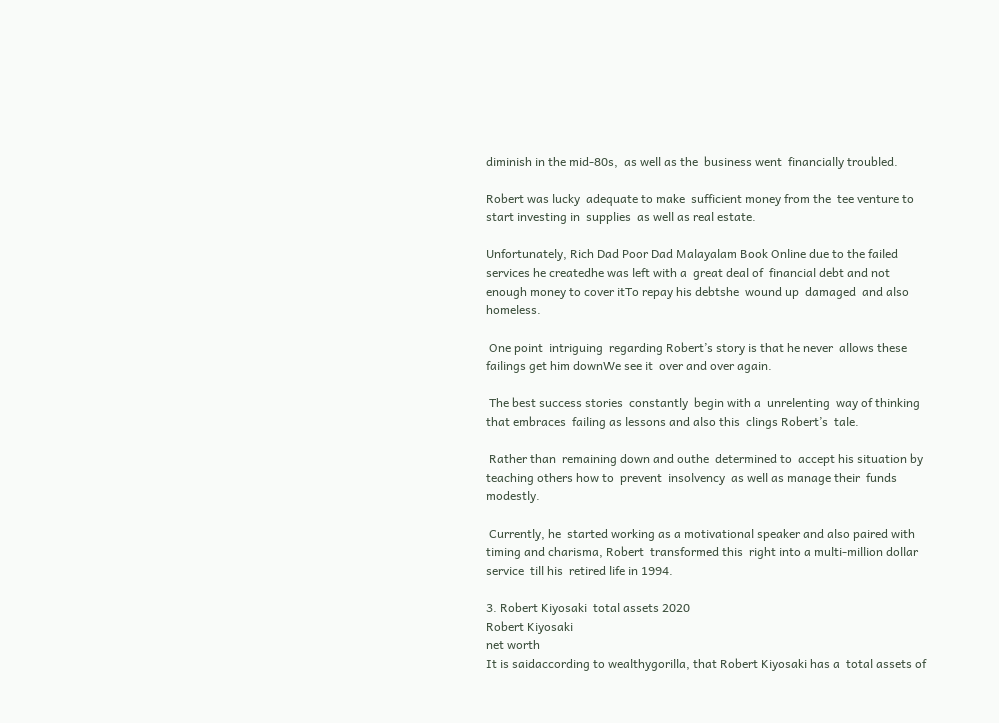diminish in the mid-80s,  as well as the  business went  financially troubled.

Robert was lucky  adequate to make  sufficient money from the  tee venture to start investing in  supplies  as well as real estate.

Unfortunately, Rich Dad Poor Dad Malayalam Book Online due to the failed  services he createdhe was left with a  great deal of  financial debt and not enough money to cover itTo repay his debtshe  wound up  damaged  and also homeless.

 One point  intriguing  regarding Robert’s story is that he never  allows these  failings get him downWe see it  over and over again.

 The best success stories  constantly  begin with a  unrelenting  way of thinking that embraces  failing as lessons and also this  clings Robert’s  tale.

 Rather than  remaining down and outhe  determined to  accept his situation by teaching others how to  prevent  insolvency  as well as manage their  funds modestly.

 Currently, he  started working as a motivational speaker and also paired with timing and charisma, Robert  transformed this  right into a multi-million dollar  service  till his  retired life in 1994.

3. Robert Kiyosaki  total assets 2020
Robert Kiyosaki
net worth
It is saidaccording to wealthygorilla, that Robert Kiyosaki has a  total assets of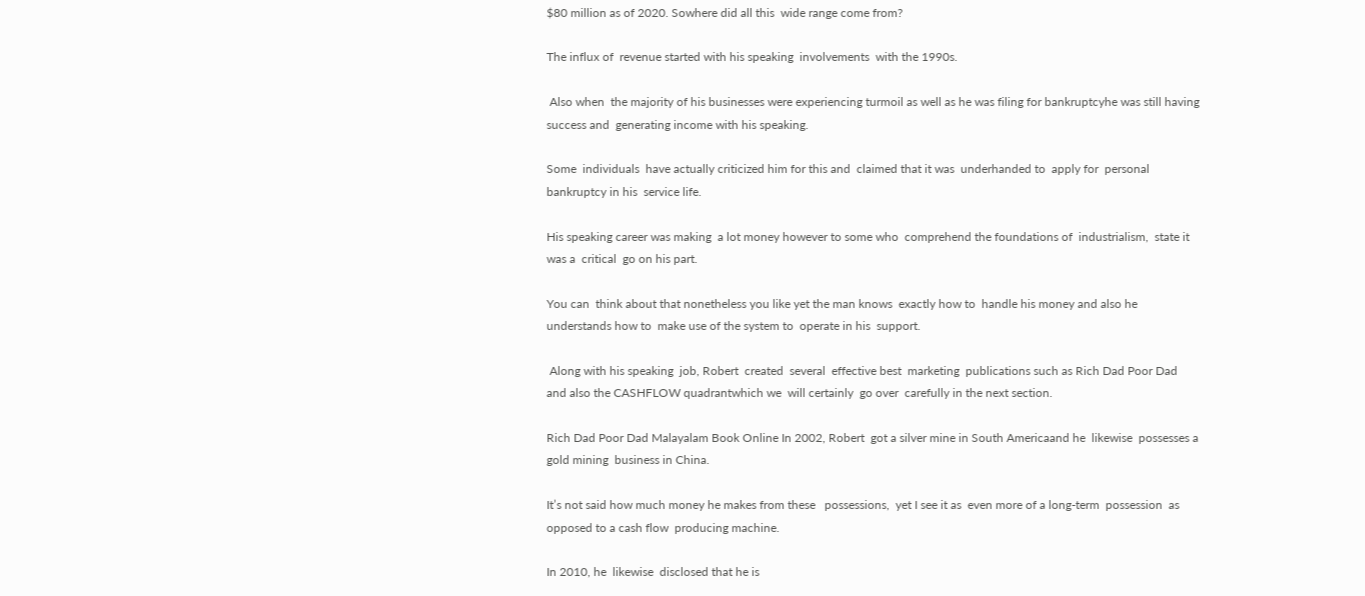$80 million as of 2020. Sowhere did all this  wide range come from?

The influx of  revenue started with his speaking  involvements  with the 1990s.

 Also when  the majority of his businesses were experiencing turmoil as well as he was filing for bankruptcyhe was still having success and  generating income with his speaking.

Some  individuals  have actually criticized him for this and  claimed that it was  underhanded to  apply for  personal bankruptcy in his  service life.

His speaking career was making  a lot money however to some who  comprehend the foundations of  industrialism,  state it was a  critical  go on his part.

You can  think about that nonetheless you like yet the man knows  exactly how to  handle his money and also he  understands how to  make use of the system to  operate in his  support.

 Along with his speaking  job, Robert  created  several  effective best  marketing  publications such as Rich Dad Poor Dad  and also the CASHFLOW quadrantwhich we  will certainly  go over  carefully in the next section.

Rich Dad Poor Dad Malayalam Book Online In 2002, Robert  got a silver mine in South Americaand he  likewise  possesses a gold mining  business in China.

It’s not said how much money he makes from these   possessions,  yet I see it as  even more of a long-term  possession  as opposed to a cash flow  producing machine.

In 2010, he  likewise  disclosed that he is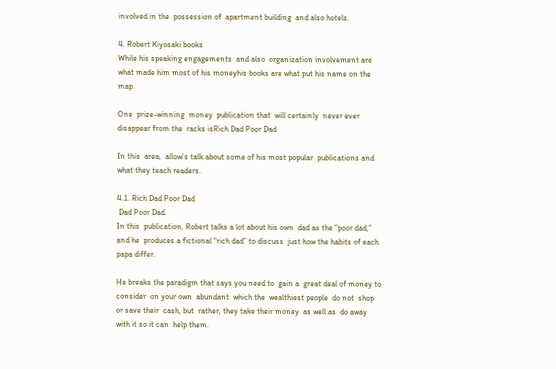involved in the  possession of  apartment building  and also hotels.

4. Robert Kiyosaki books
While his speaking engagements  and also  organization involvement are what made him most of his moneyhis books are what put his name on the map.

One  prize-winning  money  publication that  will certainly  never ever disappear from the  racks isRich Dad Poor Dad

In this  area,  allow’s talk about some of his most popular  publications and what they teach readers.

4.1. Rich Dad Poor Dad
 Dad Poor Dad.
In this  publication, Robert talks a lot about his own  dad as the “poor dad,” and he  produces a fictional “rich dad” to discuss  just how the habits of each  papa differ.

He breaks the paradigm that says you need to  gain a  great deal of money to consider  on your own  abundant  which the  wealthiest people  do not  shop or save their  cash, but  rather, they take their money  as well as  do away with it so it can  help them.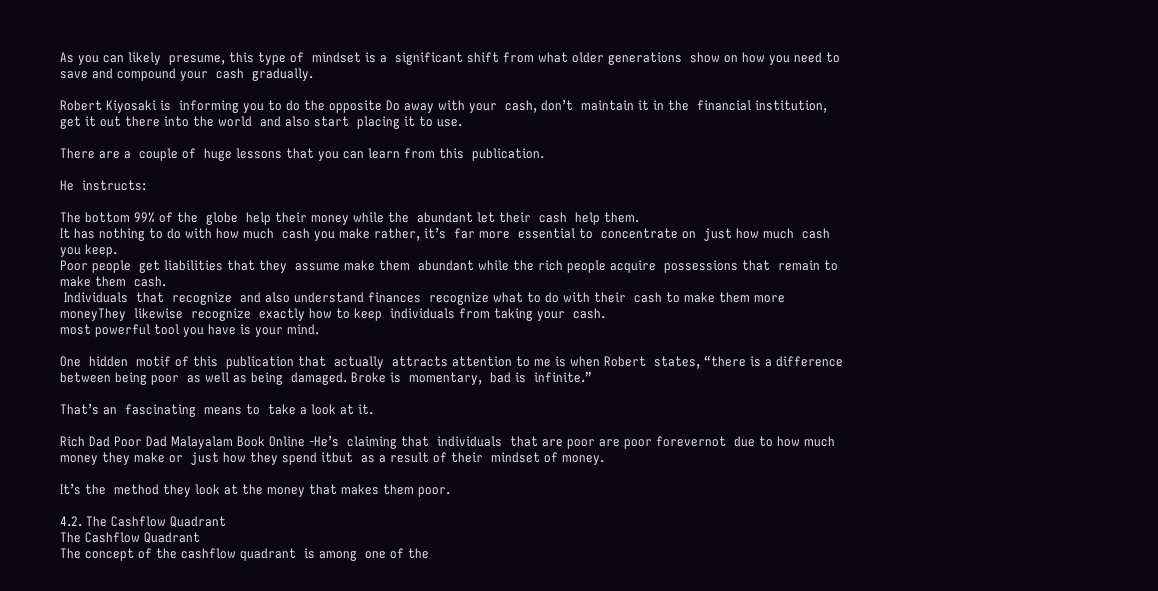As you can likely  presume, this type of  mindset is a  significant shift from what older generations  show on how you need to save and compound your  cash  gradually.

Robert Kiyosaki is  informing you to do the opposite Do away with your  cash, don’t  maintain it in the  financial institution, get it out there into the world  and also start  placing it to use.

There are a  couple of  huge lessons that you can learn from this  publication.

He  instructs:

The bottom 99% of the  globe  help their money while the  abundant let their  cash  help them.
It has nothing to do with how much  cash you make rather, it’s  far more  essential to  concentrate on  just how much  cash you keep.
Poor people  get liabilities that they  assume make them  abundant while the rich people acquire  possessions that  remain to make them  cash.
 Individuals  that  recognize  and also understand finances  recognize what to do with their  cash to make them more moneyThey  likewise  recognize  exactly how to keep  individuals from taking your  cash.
most powerful tool you have is your mind.

One  hidden  motif of this  publication that  actually  attracts attention to me is when Robert  states, “there is a difference between being poor  as well as being  damaged. Broke is  momentary,  bad is  infinite.”

That’s an  fascinating  means to  take a look at it.

Rich Dad Poor Dad Malayalam Book Online -He’s  claiming that  individuals  that are poor are poor forevernot  due to how much money they make or  just how they spend itbut  as a result of their  mindset of money.

It’s the  method they look at the money that makes them poor.

4.2. The Cashflow Quadrant
The Cashflow Quadrant
The concept of the cashflow quadrant  is among  one of the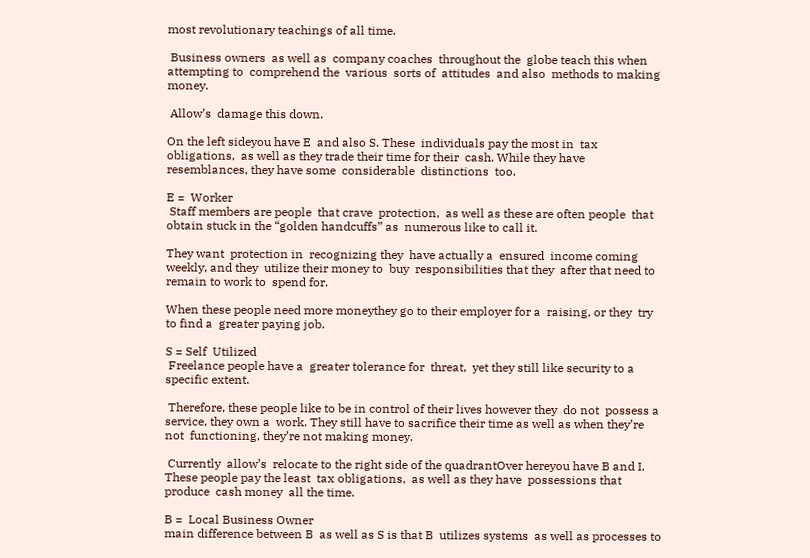most revolutionary teachings of all time.

 Business owners  as well as  company coaches  throughout the  globe teach this when  attempting to  comprehend the  various  sorts of  attitudes  and also  methods to making money.

 Allow’s  damage this down.

On the left sideyou have E  and also S. These  individuals pay the most in  tax obligations,  as well as they trade their time for their  cash. While they have  resemblances, they have some  considerable  distinctions  too.

E =  Worker
 Staff members are people  that crave  protection,  as well as these are often people  that  obtain stuck in the “golden handcuffs” as  numerous like to call it.

They want  protection in  recognizing they  have actually a  ensured  income coming  weekly, and they  utilize their money to  buy  responsibilities that they  after that need to  remain to work to  spend for.

When these people need more moneythey go to their employer for a  raising, or they  try to find a  greater paying job.

S = Self  Utilized
 Freelance people have a  greater tolerance for  threat,  yet they still like security to a  specific extent.

 Therefore, these people like to be in control of their lives however they  do not  possess a  service, they own a  work. They still have to sacrifice their time as well as when they’re not  functioning, they’re not making money.

 Currently  allow’s  relocate to the right side of the quadrantOver hereyou have B and I. These people pay the least  tax obligations,  as well as they have  possessions that produce  cash money  all the time.

B =  Local Business Owner
main difference between B  as well as S is that B  utilizes systems  as well as processes to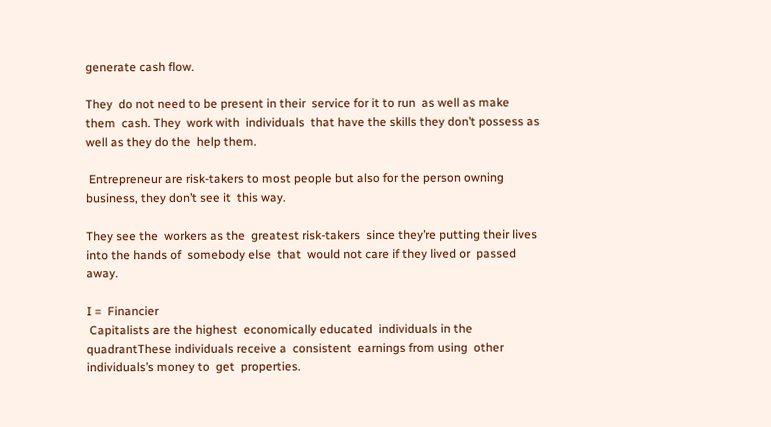generate cash flow.

They  do not need to be present in their  service for it to run  as well as make them  cash. They  work with  individuals  that have the skills they don’t possess as well as they do the  help them.

 Entrepreneur are risk-takers to most people but also for the person owning  business, they don’t see it  this way.

They see the  workers as the  greatest risk-takers  since they’re putting their lives into the hands of  somebody else  that  would not care if they lived or  passed away.

I =  Financier
 Capitalists are the highest  economically educated  individuals in the quadrantThese individuals receive a  consistent  earnings from using  other individuals’s money to  get  properties.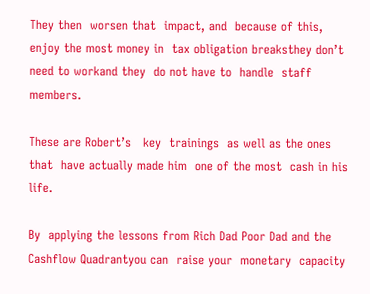They then  worsen that  impact, and  because of this, enjoy the most money in  tax obligation breaksthey don’t  need to workand they  do not have to  handle  staff members.

These are Robert’s   key  trainings  as well as the ones that  have actually made him  one of the most  cash in his life.

By  applying the lessons from Rich Dad Poor Dad and the Cashflow Quadrantyou can  raise your  monetary  capacity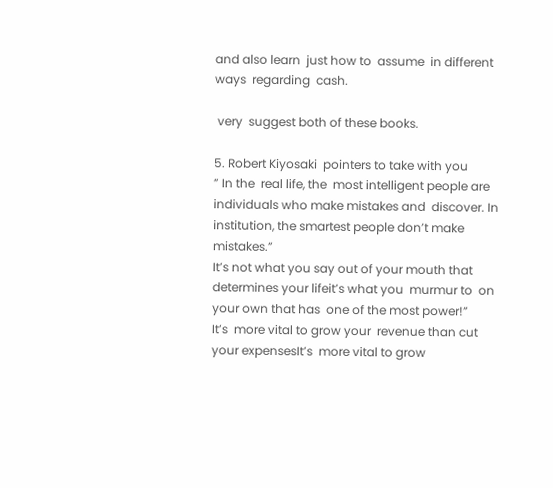and also learn  just how to  assume  in different ways  regarding  cash.

 very  suggest both of these books.

5. Robert Kiyosaki  pointers to take with you
” In the  real life, the  most intelligent people are  individuals who make mistakes and  discover. In  institution, the smartest people don’t make mistakes.”
It’s not what you say out of your mouth that determines your lifeit’s what you  murmur to  on your own that has  one of the most power!”
It’s  more vital to grow your  revenue than cut your expensesIt’s  more vital to grow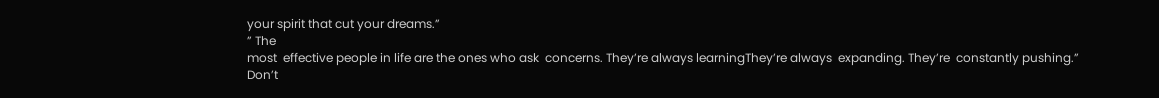your spirit that cut your dreams.”
” The
most  effective people in life are the ones who ask  concerns. They’re always learningThey’re always  expanding. They’re  constantly pushing.”
Don’t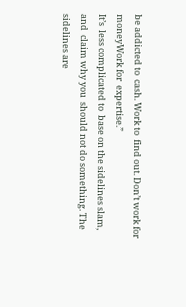be addicted to  cash. Work to  find out. Don’t work for moneyWork for  expertise.”
It’s  less complicated to  base on the sidelines slam, and  claim why you  should not do something. The sidelines are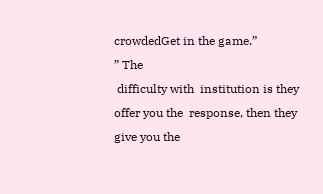crowdedGet in the game.”
” The
 difficulty with  institution is they  offer you the  response, then they give you the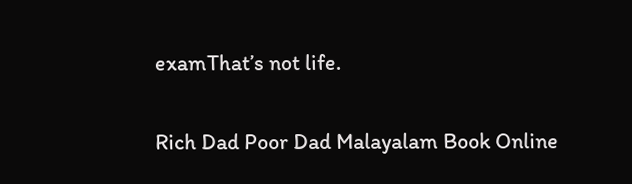examThat’s not life.

Rich Dad Poor Dad Malayalam Book Online